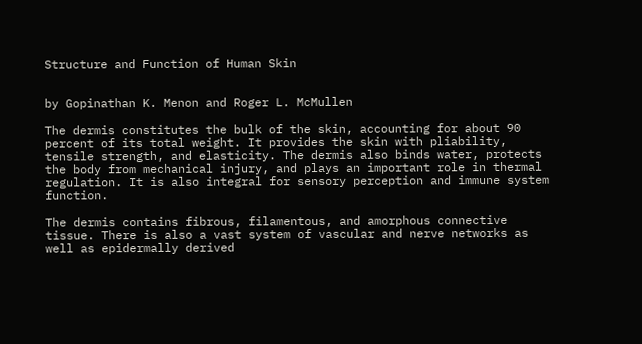Structure and Function of Human Skin


by Gopinathan K. Menon and Roger L. McMullen

The dermis constitutes the bulk of the skin, accounting for about 90 percent of its total weight. It provides the skin with pliability, tensile strength, and elasticity. The dermis also binds water, protects the body from mechanical injury, and plays an important role in thermal regulation. It is also integral for sensory perception and immune system function.

The dermis contains fibrous, filamentous, and amorphous connective tissue. There is also a vast system of vascular and nerve networks as well as epidermally derived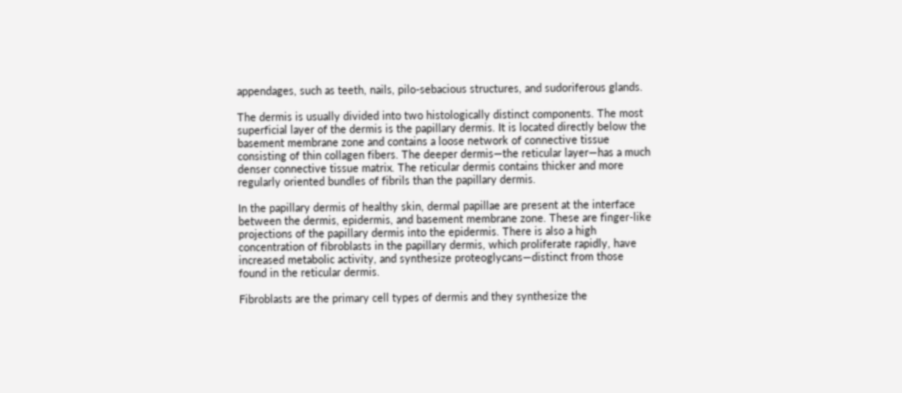appendages, such as teeth, nails, pilo-sebacious structures, and sudoriferous glands.

The dermis is usually divided into two histologically distinct components. The most superficial layer of the dermis is the papillary dermis. It is located directly below the basement membrane zone and contains a loose network of connective tissue consisting of thin collagen fibers. The deeper dermis—the reticular layer—has a much denser connective tissue matrix. The reticular dermis contains thicker and more regularly oriented bundles of fibrils than the papillary dermis.

In the papillary dermis of healthy skin, dermal papillae are present at the interface between the dermis, epidermis, and basement membrane zone. These are finger-like projections of the papillary dermis into the epidermis. There is also a high concentration of fibroblasts in the papillary dermis, which proliferate rapidly, have increased metabolic activity, and synthesize proteoglycans—distinct from those found in the reticular dermis.

Fibroblasts are the primary cell types of dermis and they synthesize the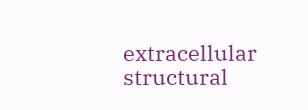extracellular structural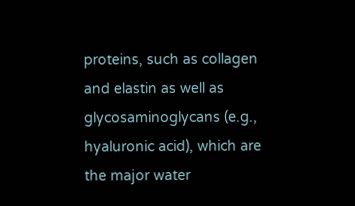proteins, such as collagen and elastin as well as glycosaminoglycans (e.g., hyaluronic acid), which are the major water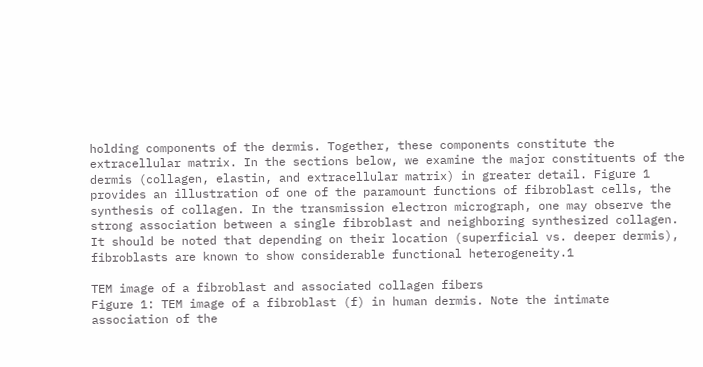holding components of the dermis. Together, these components constitute the extracellular matrix. In the sections below, we examine the major constituents of the dermis (collagen, elastin, and extracellular matrix) in greater detail. Figure 1 provides an illustration of one of the paramount functions of fibroblast cells, the synthesis of collagen. In the transmission electron micrograph, one may observe the strong association between a single fibroblast and neighboring synthesized collagen. It should be noted that depending on their location (superficial vs. deeper dermis), fibroblasts are known to show considerable functional heterogeneity.1

TEM image of a fibroblast and associated collagen fibers
Figure 1: TEM image of a fibroblast (f) in human dermis. Note the intimate association of the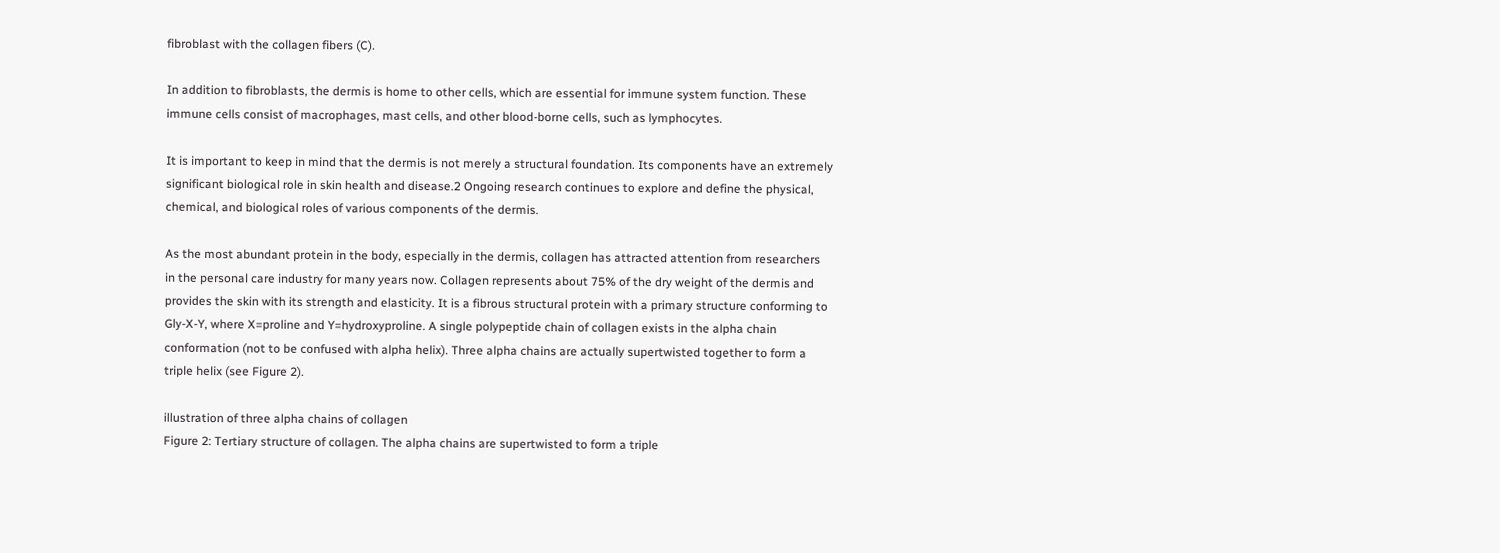fibroblast with the collagen fibers (C).

In addition to fibroblasts, the dermis is home to other cells, which are essential for immune system function. These immune cells consist of macrophages, mast cells, and other blood-borne cells, such as lymphocytes.

It is important to keep in mind that the dermis is not merely a structural foundation. Its components have an extremely significant biological role in skin health and disease.2 Ongoing research continues to explore and define the physical, chemical, and biological roles of various components of the dermis.

As the most abundant protein in the body, especially in the dermis, collagen has attracted attention from researchers in the personal care industry for many years now. Collagen represents about 75% of the dry weight of the dermis and provides the skin with its strength and elasticity. It is a fibrous structural protein with a primary structure conforming to Gly-X-Y, where X=proline and Y=hydroxyproline. A single polypeptide chain of collagen exists in the alpha chain conformation (not to be confused with alpha helix). Three alpha chains are actually supertwisted together to form a triple helix (see Figure 2).

illustration of three alpha chains of collagen
Figure 2: Tertiary structure of collagen. The alpha chains are supertwisted to form a triple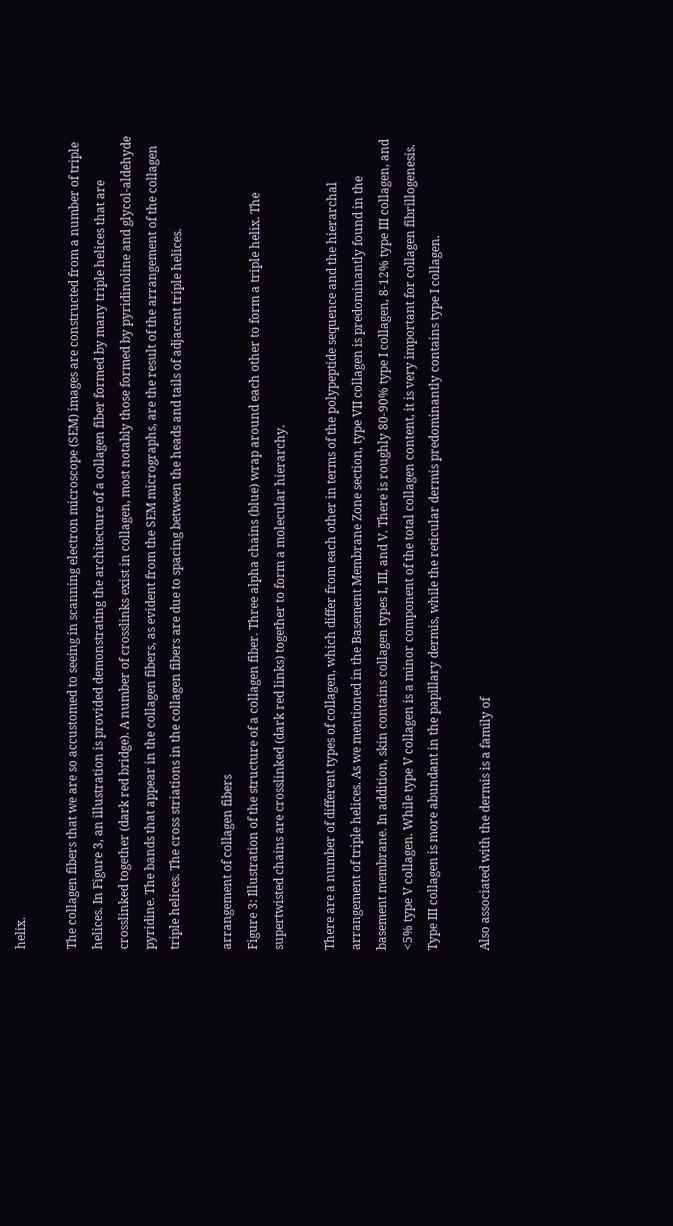helix.

The collagen fibers that we are so accustomed to seeing in scanning electron microscope (SEM) images are constructed from a number of triple helices. In Figure 3, an illustration is provided demonstrating the architecture of a collagen fiber formed by many triple helices that are crosslinked together (dark red bridge). A number of crosslinks exist in collagen, most notably those formed by pyridinoline and glycol-aldehyde pyridine. The bands that appear in the collagen fibers, as evident from the SEM micrographs, are the result of the arrangement of the collagen triple helices. The cross striations in the collagen fibers are due to spacing between the heads and tails of adjacent triple helices.

arrangement of collagen fibers
Figure 3: Illustration of the structure of a collagen fiber. Three alpha chains (blue) wrap around each other to form a triple helix. The supertwisted chains are crosslinked (dark red links) together to form a molecular hierarchy.

There are a number of different types of collagen, which differ from each other in terms of the polypeptide sequence and the hierarchal arrangement of triple helices. As we mentioned in the Basement Membrane Zone section, type VII collagen is predominantly found in the basement membrane. In addition, skin contains collagen types I, III, and V. There is roughly 80-90% type I collagen, 8-12% type III collagen, and <5% type V collagen. While type V collagen is a minor component of the total collagen content, it is very important for collagen fibrillogenesis. Type III collagen is more abundant in the papillary dermis, while the reticular dermis predominantly contains type I collagen.

Also associated with the dermis is a family of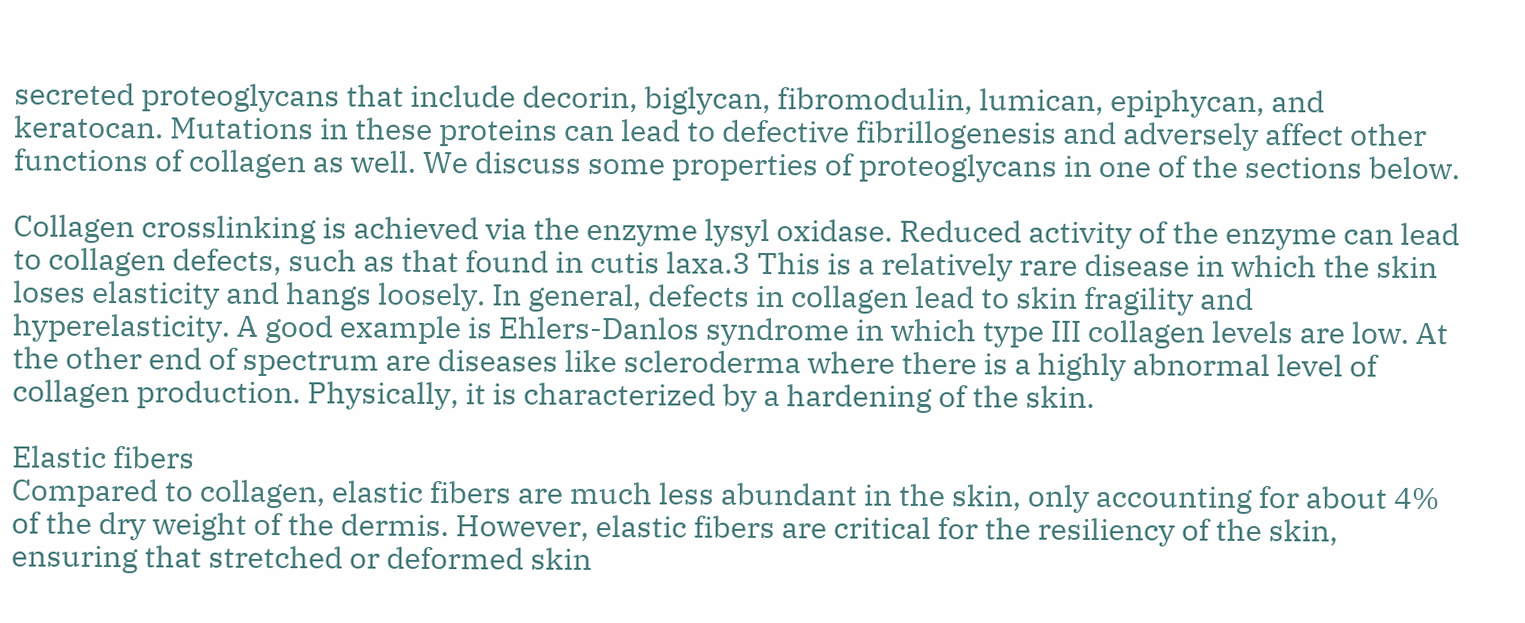secreted proteoglycans that include decorin, biglycan, fibromodulin, lumican, epiphycan, and keratocan. Mutations in these proteins can lead to defective fibrillogenesis and adversely affect other functions of collagen as well. We discuss some properties of proteoglycans in one of the sections below.

Collagen crosslinking is achieved via the enzyme lysyl oxidase. Reduced activity of the enzyme can lead to collagen defects, such as that found in cutis laxa.3 This is a relatively rare disease in which the skin loses elasticity and hangs loosely. In general, defects in collagen lead to skin fragility and hyperelasticity. A good example is Ehlers-Danlos syndrome in which type III collagen levels are low. At the other end of spectrum are diseases like scleroderma where there is a highly abnormal level of collagen production. Physically, it is characterized by a hardening of the skin.

Elastic fibers
Compared to collagen, elastic fibers are much less abundant in the skin, only accounting for about 4% of the dry weight of the dermis. However, elastic fibers are critical for the resiliency of the skin, ensuring that stretched or deformed skin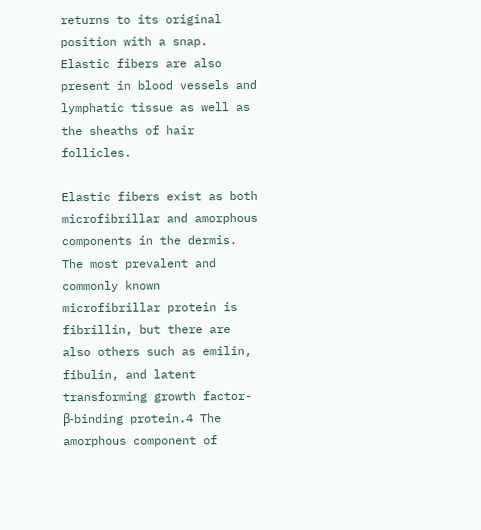returns to its original position with a snap. Elastic fibers are also present in blood vessels and lymphatic tissue as well as the sheaths of hair follicles.

Elastic fibers exist as both microfibrillar and amorphous components in the dermis. The most prevalent and commonly known microfibrillar protein is fibrillin, but there are also others such as emilin, fibulin, and latent transforming growth factor-β-binding protein.4 The amorphous component of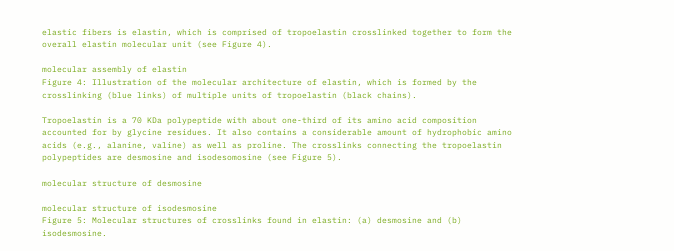elastic fibers is elastin, which is comprised of tropoelastin crosslinked together to form the overall elastin molecular unit (see Figure 4).

molecular assembly of elastin
Figure 4: Illustration of the molecular architecture of elastin, which is formed by the crosslinking (blue links) of multiple units of tropoelastin (black chains).

Tropoelastin is a 70 KDa polypeptide with about one-third of its amino acid composition accounted for by glycine residues. It also contains a considerable amount of hydrophobic amino acids (e.g., alanine, valine) as well as proline. The crosslinks connecting the tropoelastin polypeptides are desmosine and isodesomosine (see Figure 5).

molecular structure of desmosine

molecular structure of isodesmosine
Figure 5: Molecular structures of crosslinks found in elastin: (a) desmosine and (b) isodesmosine.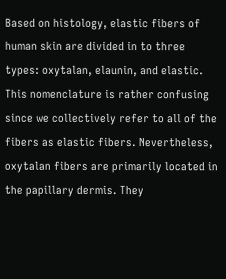Based on histology, elastic fibers of human skin are divided in to three types: oxytalan, elaunin, and elastic. This nomenclature is rather confusing since we collectively refer to all of the fibers as elastic fibers. Nevertheless, oxytalan fibers are primarily located in the papillary dermis. They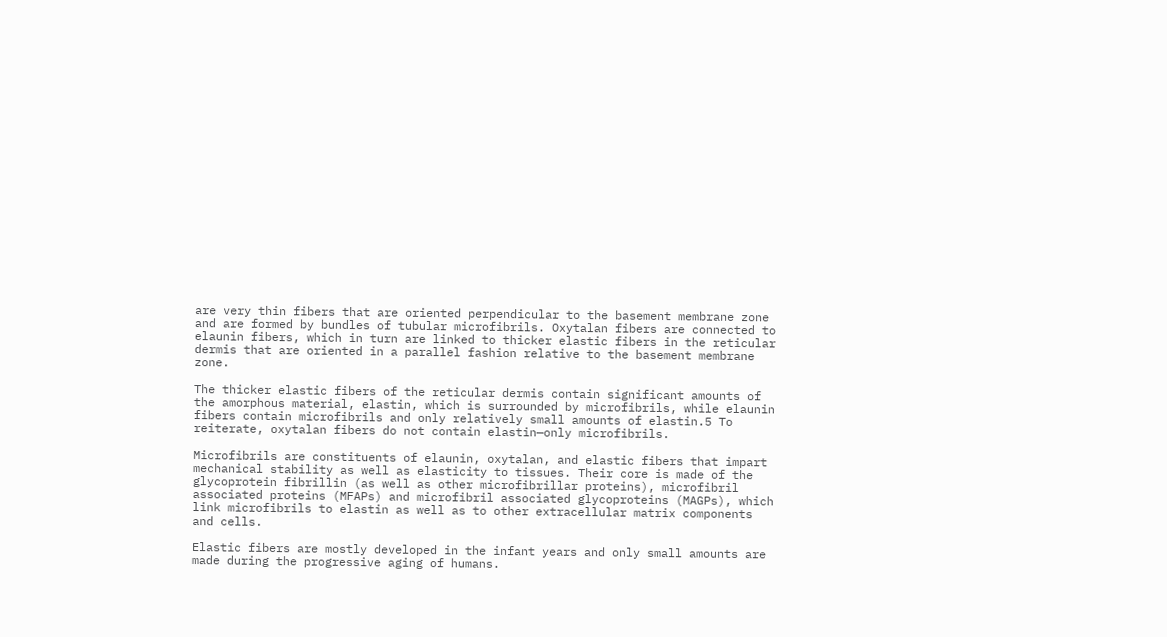are very thin fibers that are oriented perpendicular to the basement membrane zone and are formed by bundles of tubular microfibrils. Oxytalan fibers are connected to elaunin fibers, which in turn are linked to thicker elastic fibers in the reticular dermis that are oriented in a parallel fashion relative to the basement membrane zone.

The thicker elastic fibers of the reticular dermis contain significant amounts of the amorphous material, elastin, which is surrounded by microfibrils, while elaunin fibers contain microfibrils and only relatively small amounts of elastin.5 To reiterate, oxytalan fibers do not contain elastin—only microfibrils.

Microfibrils are constituents of elaunin, oxytalan, and elastic fibers that impart mechanical stability as well as elasticity to tissues. Their core is made of the glycoprotein fibrillin (as well as other microfibrillar proteins), microfibril associated proteins (MFAPs) and microfibril associated glycoproteins (MAGPs), which link microfibrils to elastin as well as to other extracellular matrix components and cells.

Elastic fibers are mostly developed in the infant years and only small amounts are made during the progressive aging of humans.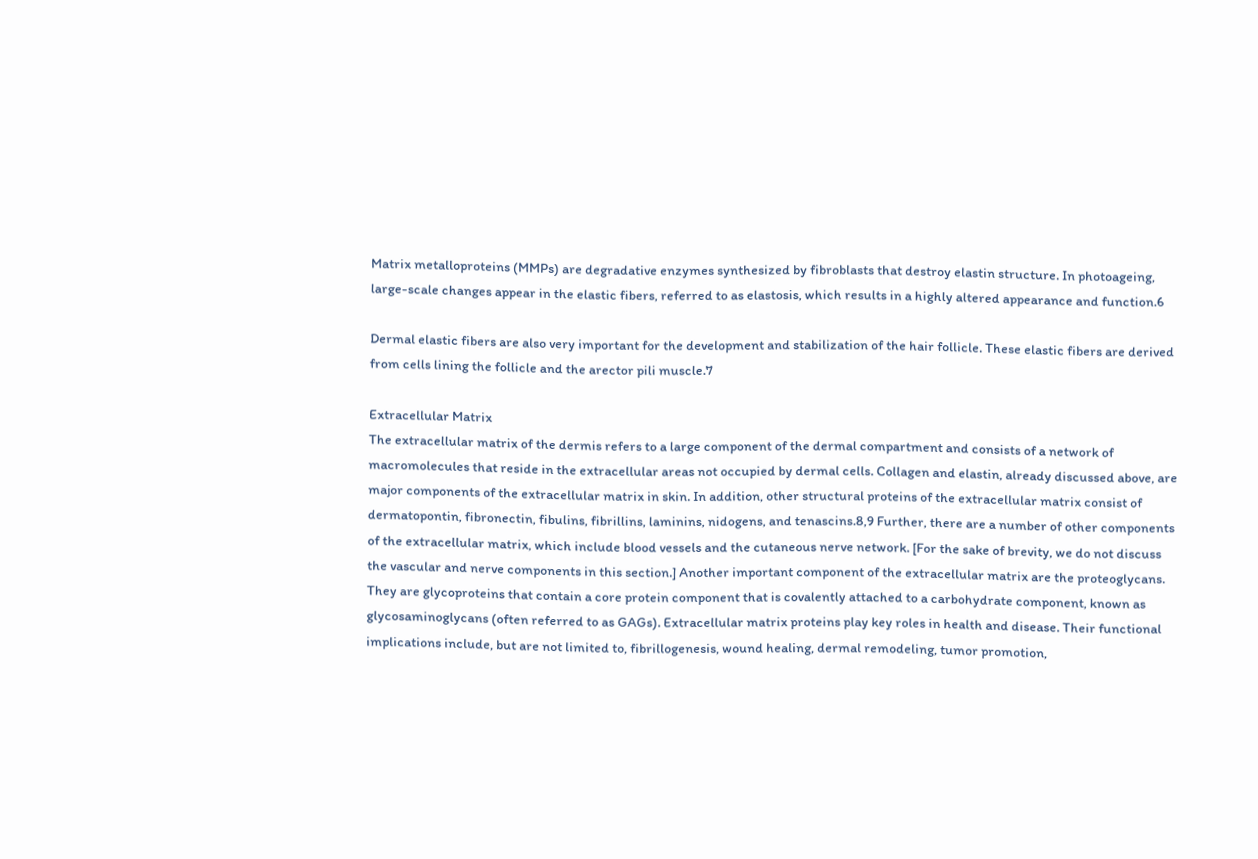Matrix metalloproteins (MMPs) are degradative enzymes synthesized by fibroblasts that destroy elastin structure. In photoageing, large-scale changes appear in the elastic fibers, referred to as elastosis, which results in a highly altered appearance and function.6

Dermal elastic fibers are also very important for the development and stabilization of the hair follicle. These elastic fibers are derived from cells lining the follicle and the arector pili muscle.7

Extracellular Matrix
The extracellular matrix of the dermis refers to a large component of the dermal compartment and consists of a network of macromolecules that reside in the extracellular areas not occupied by dermal cells. Collagen and elastin, already discussed above, are major components of the extracellular matrix in skin. In addition, other structural proteins of the extracellular matrix consist of dermatopontin, fibronectin, fibulins, fibrillins, laminins, nidogens, and tenascins.8,9 Further, there are a number of other components of the extracellular matrix, which include blood vessels and the cutaneous nerve network. [For the sake of brevity, we do not discuss the vascular and nerve components in this section.] Another important component of the extracellular matrix are the proteoglycans. They are glycoproteins that contain a core protein component that is covalently attached to a carbohydrate component, known as glycosaminoglycans (often referred to as GAGs). Extracellular matrix proteins play key roles in health and disease. Their functional implications include, but are not limited to, fibrillogenesis, wound healing, dermal remodeling, tumor promotion,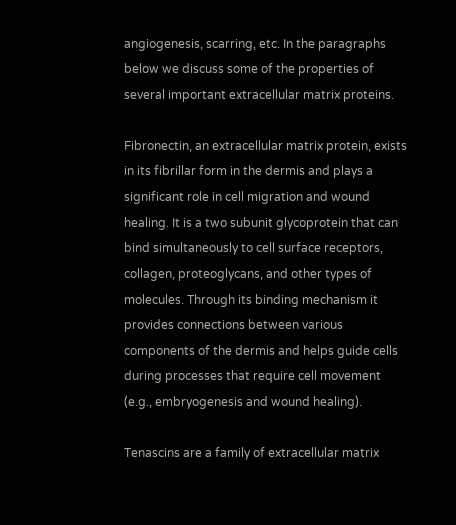angiogenesis, scarring, etc. In the paragraphs below we discuss some of the properties of several important extracellular matrix proteins.

Fibronectin, an extracellular matrix protein, exists in its fibrillar form in the dermis and plays a significant role in cell migration and wound healing. It is a two subunit glycoprotein that can bind simultaneously to cell surface receptors, collagen, proteoglycans, and other types of molecules. Through its binding mechanism it provides connections between various components of the dermis and helps guide cells during processes that require cell movement (e.g., embryogenesis and wound healing).

Tenascins are a family of extracellular matrix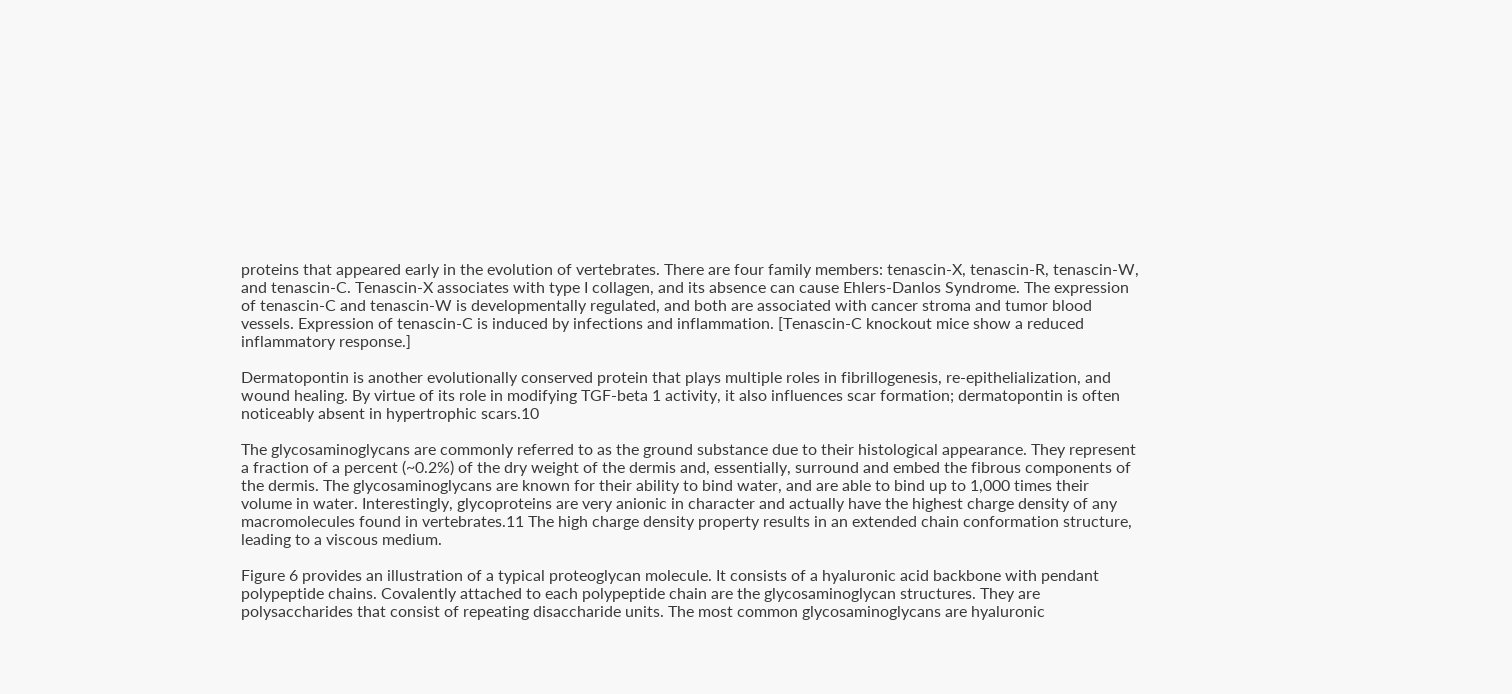proteins that appeared early in the evolution of vertebrates. There are four family members: tenascin-X, tenascin-R, tenascin-W, and tenascin-C. Tenascin-X associates with type I collagen, and its absence can cause Ehlers-Danlos Syndrome. The expression of tenascin-C and tenascin-W is developmentally regulated, and both are associated with cancer stroma and tumor blood vessels. Expression of tenascin-C is induced by infections and inflammation. [Tenascin-C knockout mice show a reduced inflammatory response.]

Dermatopontin is another evolutionally conserved protein that plays multiple roles in fibrillogenesis, re-epithelialization, and wound healing. By virtue of its role in modifying TGF-beta 1 activity, it also influences scar formation; dermatopontin is often noticeably absent in hypertrophic scars.10

The glycosaminoglycans are commonly referred to as the ground substance due to their histological appearance. They represent a fraction of a percent (~0.2%) of the dry weight of the dermis and, essentially, surround and embed the fibrous components of the dermis. The glycosaminoglycans are known for their ability to bind water, and are able to bind up to 1,000 times their volume in water. Interestingly, glycoproteins are very anionic in character and actually have the highest charge density of any macromolecules found in vertebrates.11 The high charge density property results in an extended chain conformation structure, leading to a viscous medium.

Figure 6 provides an illustration of a typical proteoglycan molecule. It consists of a hyaluronic acid backbone with pendant polypeptide chains. Covalently attached to each polypeptide chain are the glycosaminoglycan structures. They are polysaccharides that consist of repeating disaccharide units. The most common glycosaminoglycans are hyaluronic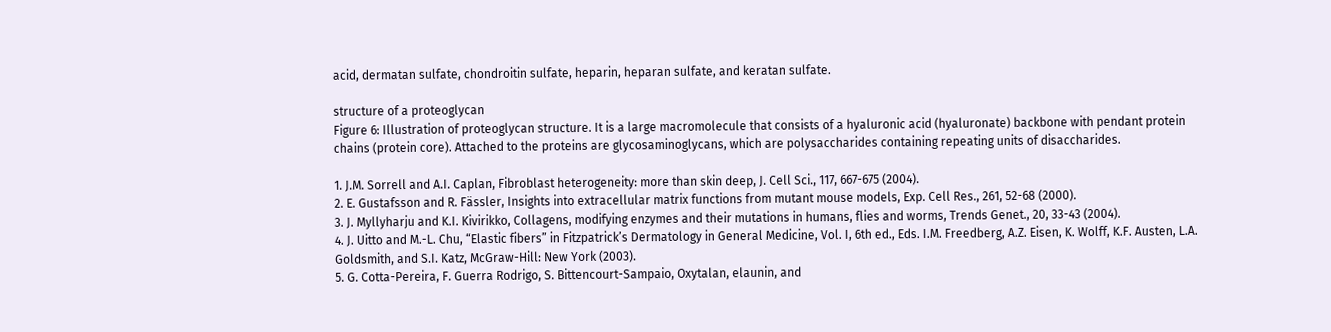acid, dermatan sulfate, chondroitin sulfate, heparin, heparan sulfate, and keratan sulfate.

structure of a proteoglycan
Figure 6: Illustration of proteoglycan structure. It is a large macromolecule that consists of a hyaluronic acid (hyaluronate) backbone with pendant protein chains (protein core). Attached to the proteins are glycosaminoglycans, which are polysaccharides containing repeating units of disaccharides.

1. J.M. Sorrell and A.I. Caplan, Fibroblast heterogeneity: more than skin deep, J. Cell Sci., 117, 667-675 (2004).
2. E. Gustafsson and R. Fässler, Insights into extracellular matrix functions from mutant mouse models, Exp. Cell Res., 261, 52-68 (2000).
3. J. Myllyharju and K.I. Kivirikko, Collagens, modifying enzymes and their mutations in humans, flies and worms, Trends Genet., 20, 33-43 (2004).
4. J. Uitto and M.-L. Chu, “Elastic fibers” in Fitzpatrick’s Dermatology in General Medicine, Vol. I, 6th ed., Eds. I.M. Freedberg, A.Z. Eisen, K. Wolff, K.F. Austen, L.A. Goldsmith, and S.I. Katz, McGraw-Hill: New York (2003).
5. G. Cotta-Pereira, F. Guerra Rodrigo, S. Bittencourt-Sampaio, Oxytalan, elaunin, and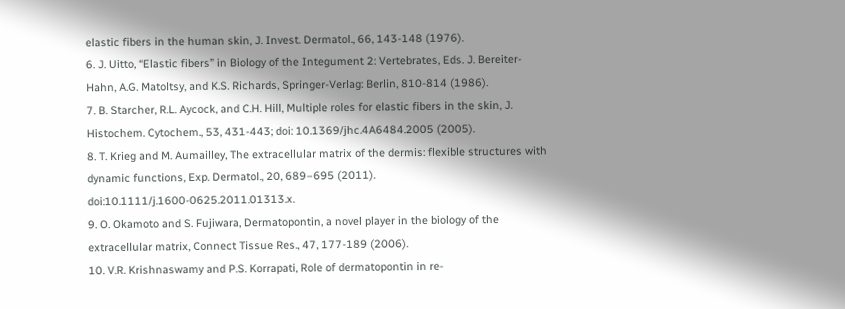elastic fibers in the human skin, J. Invest. Dermatol., 66, 143-148 (1976).
6. J. Uitto, “Elastic fibers” in Biology of the Integument 2: Vertebrates, Eds. J. Bereiter-Hahn, A.G. Matoltsy, and K.S. Richards, Springer-Verlag: Berlin, 810-814 (1986).
7. B. Starcher, R.L. Aycock, and C.H. Hill, Multiple roles for elastic fibers in the skin, J. Histochem. Cytochem., 53, 431-443; doi: 10.1369/jhc.4A6484.2005 (2005).
8. T. Krieg and M. Aumailley, The extracellular matrix of the dermis: flexible structures with dynamic functions, Exp. Dermatol., 20, 689–695 (2011). doi:10.1111/j.1600-0625.2011.01313.x.
9. O. Okamoto and S. Fujiwara, Dermatopontin, a novel player in the biology of the extracellular matrix, Connect Tissue Res., 47, 177-189 (2006).
10. V.R. Krishnaswamy and P.S. Korrapati, Role of dermatopontin in re-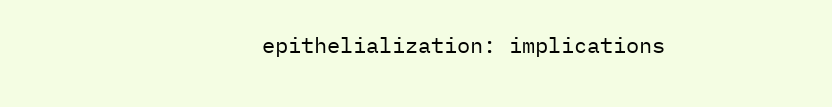epithelialization: implications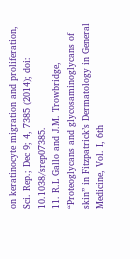on keratinocyte migration and proliferation, Sci. Rep.; Dec 9; 4, 7385 (2014); doi: 10.1038/srep07385.
11. R.L Gallo and J.M. Trowbridge, “Proteoglycans and glycosaminoglycans of skin” in Fitzpatrick’s Dermatology in General Medicine, Vol. I, 6th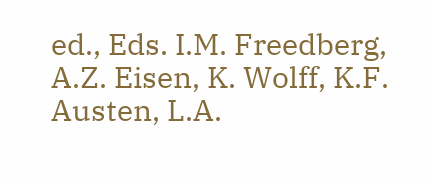ed., Eds. I.M. Freedberg, A.Z. Eisen, K. Wolff, K.F. Austen, L.A.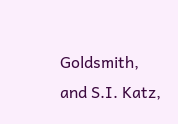Goldsmith, and S.I. Katz,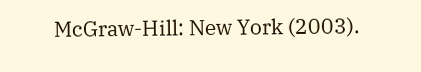McGraw-Hill: New York (2003).